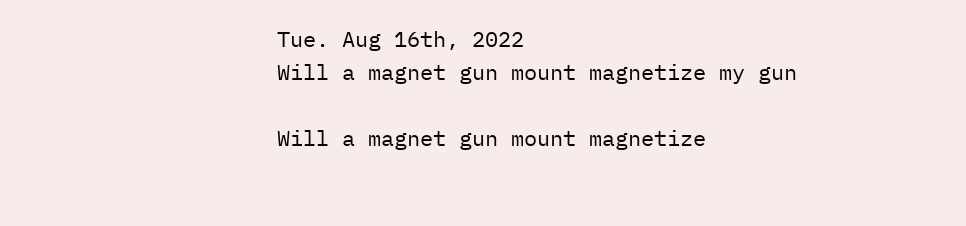Tue. Aug 16th, 2022
Will a magnet gun mount magnetize my gun

Will a magnet gun mount magnetize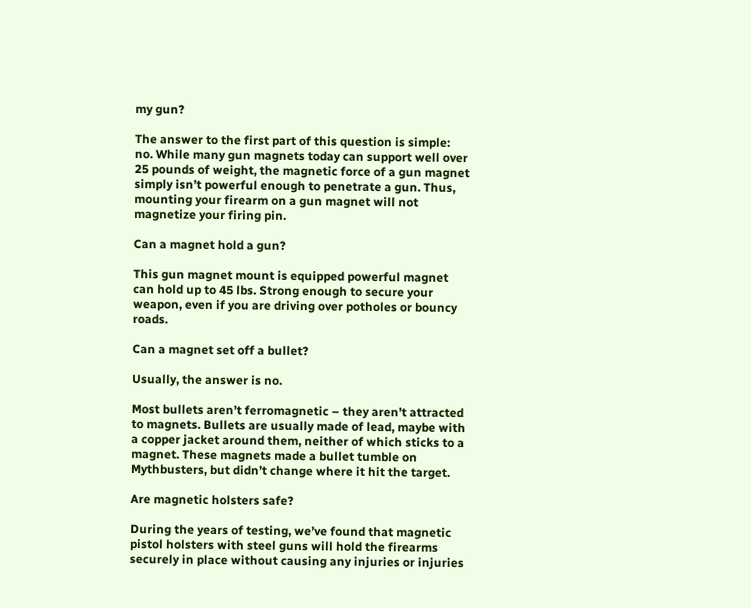my gun?

The answer to the first part of this question is simple: no. While many gun magnets today can support well over 25 pounds of weight, the magnetic force of a gun magnet simply isn’t powerful enough to penetrate a gun. Thus, mounting your firearm on a gun magnet will not magnetize your firing pin.

Can a magnet hold a gun?

This gun magnet mount is equipped powerful magnet can hold up to 45 lbs. Strong enough to secure your weapon, even if you are driving over potholes or bouncy roads.

Can a magnet set off a bullet?

Usually, the answer is no.

Most bullets aren’t ferromagnetic – they aren’t attracted to magnets. Bullets are usually made of lead, maybe with a copper jacket around them, neither of which sticks to a magnet. These magnets made a bullet tumble on Mythbusters, but didn’t change where it hit the target.

Are magnetic holsters safe?

During the years of testing, we’ve found that magnetic pistol holsters with steel guns will hold the firearms securely in place without causing any injuries or injuries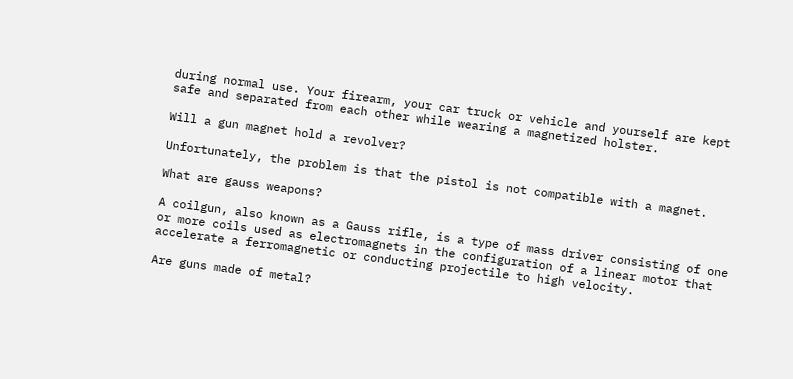during normal use. Your firearm, your car truck or vehicle and yourself are kept safe and separated from each other while wearing a magnetized holster.

Will a gun magnet hold a revolver?

Unfortunately, the problem is that the pistol is not compatible with a magnet.

What are gauss weapons?

A coilgun, also known as a Gauss rifle, is a type of mass driver consisting of one or more coils used as electromagnets in the configuration of a linear motor that accelerate a ferromagnetic or conducting projectile to high velocity.

Are guns made of metal?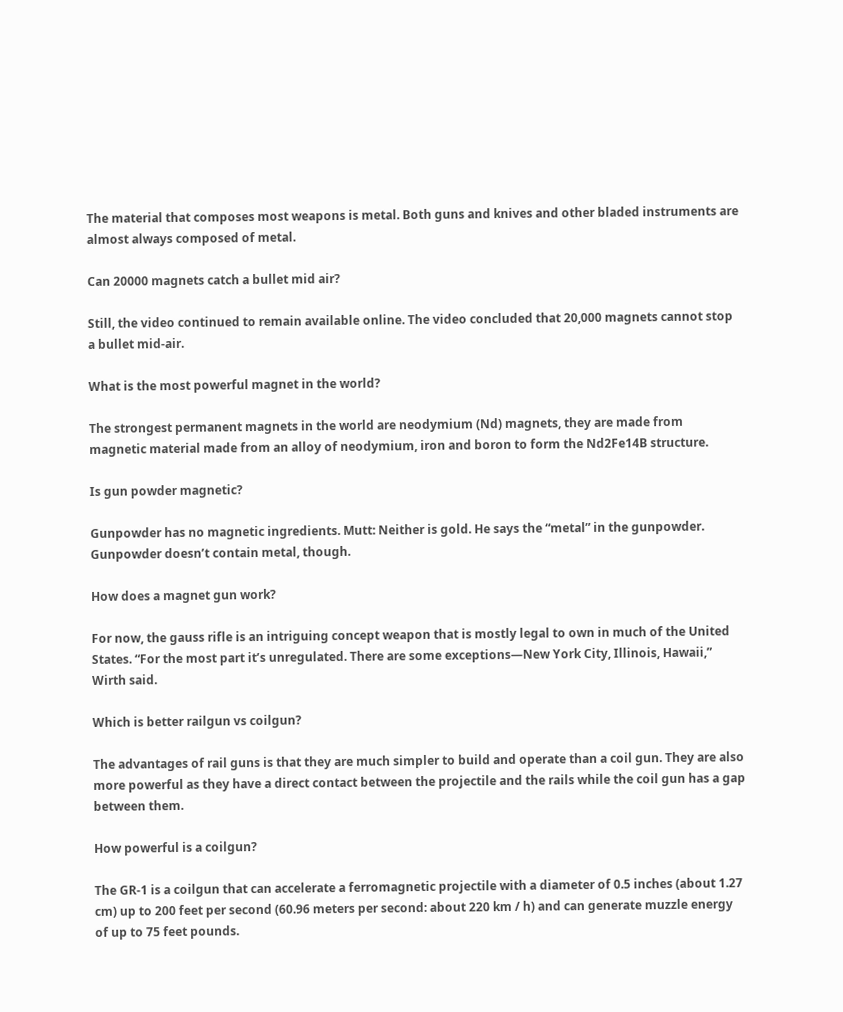The material that composes most weapons is metal. Both guns and knives and other bladed instruments are almost always composed of metal.

Can 20000 magnets catch a bullet mid air?

Still, the video continued to remain available online. The video concluded that 20,000 magnets cannot stop a bullet mid-air.

What is the most powerful magnet in the world?

The strongest permanent magnets in the world are neodymium (Nd) magnets, they are made from magnetic material made from an alloy of neodymium, iron and boron to form the Nd2Fe14B structure.

Is gun powder magnetic?

Gunpowder has no magnetic ingredients. Mutt: Neither is gold. He says the “metal” in the gunpowder. Gunpowder doesn’t contain metal, though.

How does a magnet gun work?

For now, the gauss rifle is an intriguing concept weapon that is mostly legal to own in much of the United States. “For the most part it’s unregulated. There are some exceptions—New York City, Illinois, Hawaii,” Wirth said.

Which is better railgun vs coilgun?

The advantages of rail guns is that they are much simpler to build and operate than a coil gun. They are also more powerful as they have a direct contact between the projectile and the rails while the coil gun has a gap between them.

How powerful is a coilgun?

The GR-1 is a coilgun that can accelerate a ferromagnetic projectile with a diameter of 0.5 inches (about 1.27 cm) up to 200 feet per second (60.96 meters per second: about 220 km / h) and can generate muzzle energy of up to 75 feet pounds.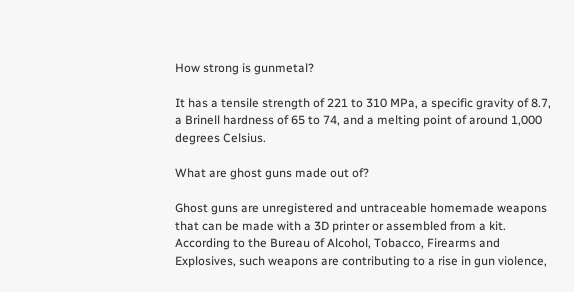How strong is gunmetal?

It has a tensile strength of 221 to 310 MPa, a specific gravity of 8.7, a Brinell hardness of 65 to 74, and a melting point of around 1,000 degrees Celsius.

What are ghost guns made out of?

Ghost guns are unregistered and untraceable homemade weapons that can be made with a 3D printer or assembled from a kit. According to the Bureau of Alcohol, Tobacco, Firearms and Explosives, such weapons are contributing to a rise in gun violence,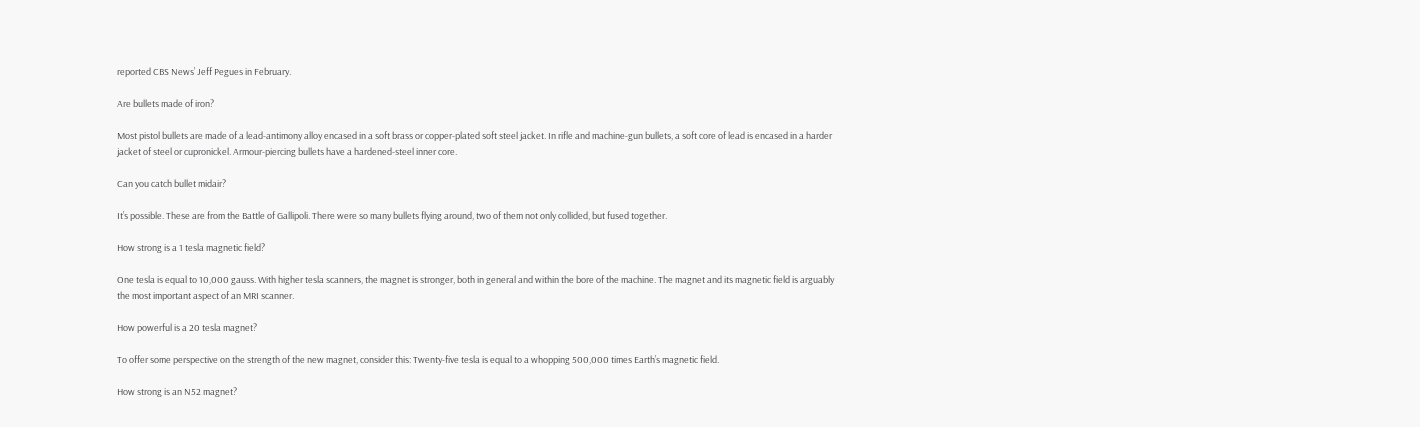reported CBS News’ Jeff Pegues in February.

Are bullets made of iron?

Most pistol bullets are made of a lead-antimony alloy encased in a soft brass or copper-plated soft steel jacket. In rifle and machine-gun bullets, a soft core of lead is encased in a harder jacket of steel or cupronickel. Armour-piercing bullets have a hardened-steel inner core.

Can you catch bullet midair?

It’s possible. These are from the Battle of Gallipoli. There were so many bullets flying around, two of them not only collided, but fused together.

How strong is a 1 tesla magnetic field?

One tesla is equal to 10,000 gauss. With higher tesla scanners, the magnet is stronger, both in general and within the bore of the machine. The magnet and its magnetic field is arguably the most important aspect of an MRI scanner.

How powerful is a 20 tesla magnet?

To offer some perspective on the strength of the new magnet, consider this: Twenty-five tesla is equal to a whopping 500,000 times Earth’s magnetic field.

How strong is an N52 magnet?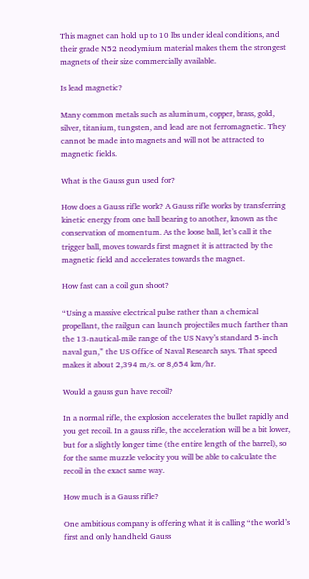This magnet can hold up to 10 lbs under ideal conditions, and their grade N52 neodymium material makes them the strongest magnets of their size commercially available.

Is lead magnetic?

Many common metals such as aluminum, copper, brass, gold, silver, titanium, tungsten, and lead are not ferromagnetic. They cannot be made into magnets and will not be attracted to magnetic fields.

What is the Gauss gun used for?

How does a Gauss rifle work? A Gauss rifle works by transferring kinetic energy from one ball bearing to another, known as the conservation of momentum. As the loose ball, let’s call it the trigger ball, moves towards first magnet it is attracted by the magnetic field and accelerates towards the magnet.

How fast can a coil gun shoot?

“Using a massive electrical pulse rather than a chemical propellant, the railgun can launch projectiles much farther than the 13-nautical-mile range of the US Navy’s standard 5-inch naval gun,” the US Office of Naval Research says. That speed makes it about 2,394 m/s. or 8,654 km/hr.

Would a gauss gun have recoil?

In a normal rifle, the explosion accelerates the bullet rapidly and you get recoil. In a gauss rifle, the acceleration will be a bit lower, but for a slightly longer time (the entire length of the barrel), so for the same muzzle velocity you will be able to calculate the recoil in the exact same way.

How much is a Gauss rifle?

One ambitious company is offering what it is calling “the world’s first and only handheld Gauss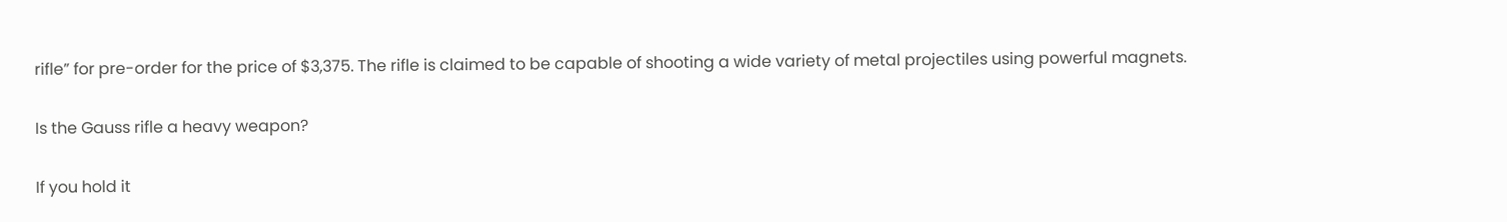rifle” for pre-order for the price of $3,375. The rifle is claimed to be capable of shooting a wide variety of metal projectiles using powerful magnets.

Is the Gauss rifle a heavy weapon?

If you hold it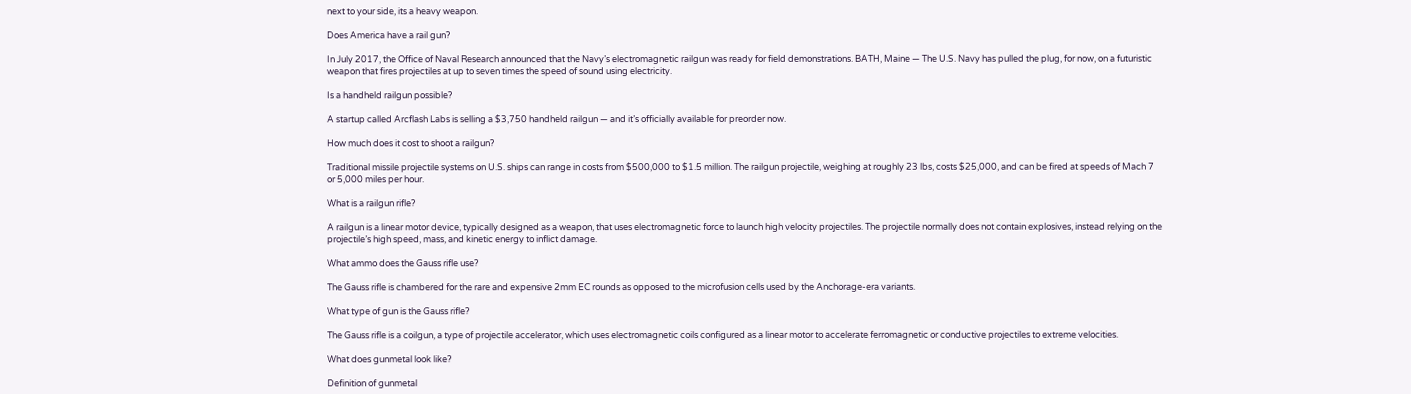next to your side, its a heavy weapon.

Does America have a rail gun?

In July 2017, the Office of Naval Research announced that the Navy’s electromagnetic railgun was ready for field demonstrations. BATH, Maine — The U.S. Navy has pulled the plug, for now, on a futuristic weapon that fires projectiles at up to seven times the speed of sound using electricity.

Is a handheld railgun possible?

A startup called Arcflash Labs is selling a $3,750 handheld railgun — and it’s officially available for preorder now.

How much does it cost to shoot a railgun?

Traditional missile projectile systems on U.S. ships can range in costs from $500,000 to $1.5 million. The railgun projectile, weighing at roughly 23 lbs, costs $25,000, and can be fired at speeds of Mach 7 or 5,000 miles per hour.

What is a railgun rifle?

A railgun is a linear motor device, typically designed as a weapon, that uses electromagnetic force to launch high velocity projectiles. The projectile normally does not contain explosives, instead relying on the projectile’s high speed, mass, and kinetic energy to inflict damage.

What ammo does the Gauss rifle use?

The Gauss rifle is chambered for the rare and expensive 2mm EC rounds as opposed to the microfusion cells used by the Anchorage-era variants.

What type of gun is the Gauss rifle?

The Gauss rifle is a coilgun, a type of projectile accelerator, which uses electromagnetic coils configured as a linear motor to accelerate ferromagnetic or conductive projectiles to extreme velocities.

What does gunmetal look like?

Definition of gunmetal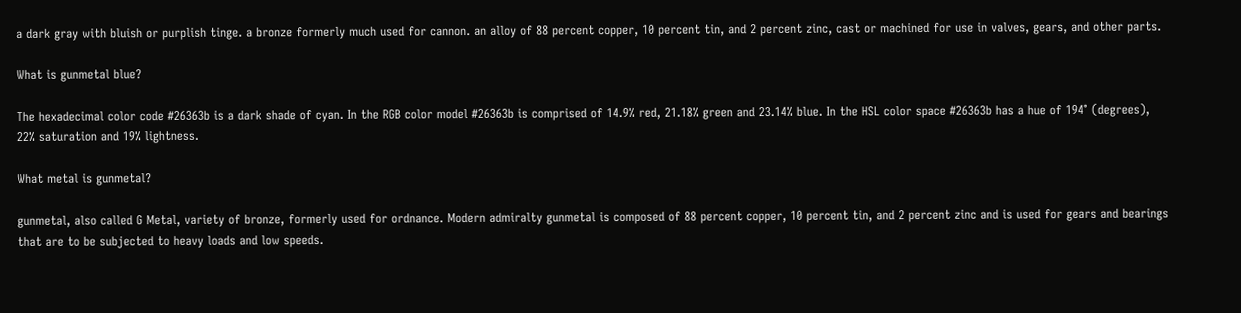a dark gray with bluish or purplish tinge. a bronze formerly much used for cannon. an alloy of 88 percent copper, 10 percent tin, and 2 percent zinc, cast or machined for use in valves, gears, and other parts.

What is gunmetal blue?

The hexadecimal color code #26363b is a dark shade of cyan. In the RGB color model #26363b is comprised of 14.9% red, 21.18% green and 23.14% blue. In the HSL color space #26363b has a hue of 194° (degrees), 22% saturation and 19% lightness.

What metal is gunmetal?

gunmetal, also called G Metal, variety of bronze, formerly used for ordnance. Modern admiralty gunmetal is composed of 88 percent copper, 10 percent tin, and 2 percent zinc and is used for gears and bearings that are to be subjected to heavy loads and low speeds.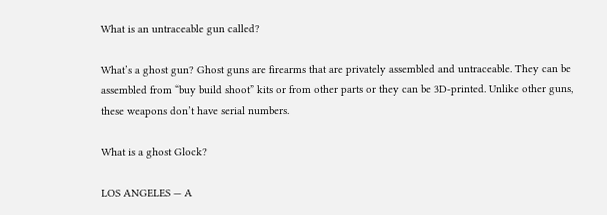What is an untraceable gun called?

What’s a ghost gun? Ghost guns are firearms that are privately assembled and untraceable. They can be assembled from “buy build shoot” kits or from other parts or they can be 3D-printed. Unlike other guns, these weapons don’t have serial numbers.

What is a ghost Glock?

LOS ANGELES — A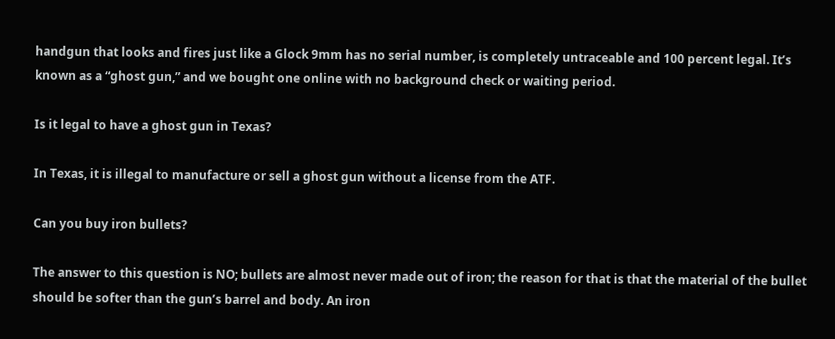handgun that looks and fires just like a Glock 9mm has no serial number, is completely untraceable and 100 percent legal. It’s known as a “ghost gun,” and we bought one online with no background check or waiting period.

Is it legal to have a ghost gun in Texas?

In Texas, it is illegal to manufacture or sell a ghost gun without a license from the ATF.

Can you buy iron bullets?

The answer to this question is NO; bullets are almost never made out of iron; the reason for that is that the material of the bullet should be softer than the gun’s barrel and body. An iron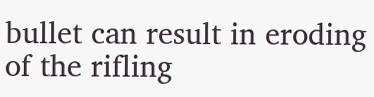bullet can result in eroding of the rifling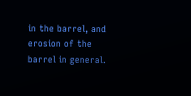in the barrel, and erosion of the barrel in general.